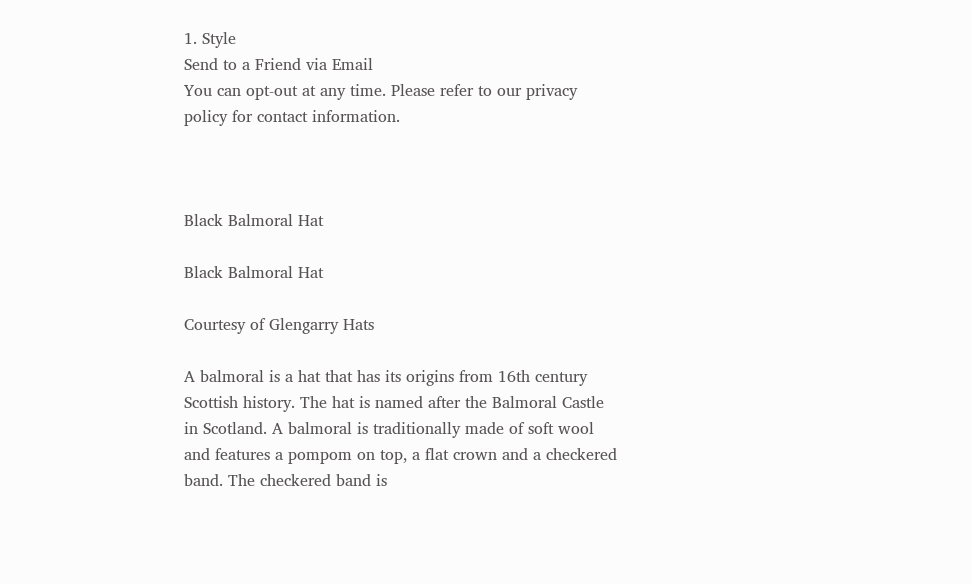1. Style
Send to a Friend via Email
You can opt-out at any time. Please refer to our privacy policy for contact information.



Black Balmoral Hat

Black Balmoral Hat

Courtesy of Glengarry Hats

A balmoral is a hat that has its origins from 16th century Scottish history. The hat is named after the Balmoral Castle in Scotland. A balmoral is traditionally made of soft wool and features a pompom on top, a flat crown and a checkered band. The checkered band is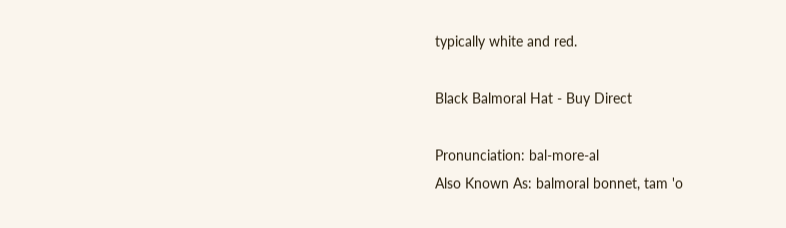typically white and red.

Black Balmoral Hat - Buy Direct

Pronunciation: bal-more-al
Also Known As: balmoral bonnet, tam 'o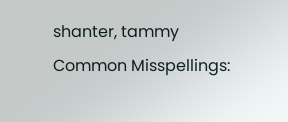shanter, tammy
Common Misspellings: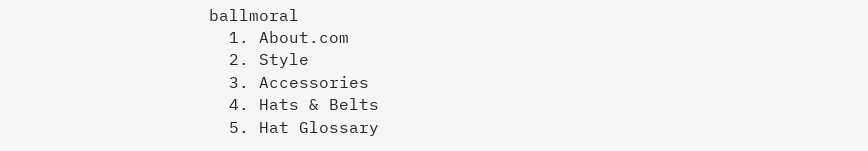ballmoral
  1. About.com
  2. Style
  3. Accessories
  4. Hats & Belts
  5. Hat Glossary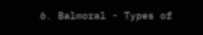6. Balmoral - Types of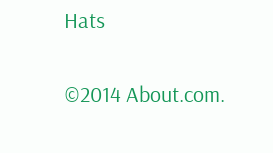Hats

©2014 About.com.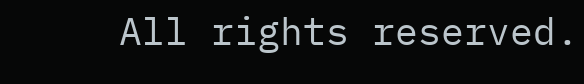All rights reserved.